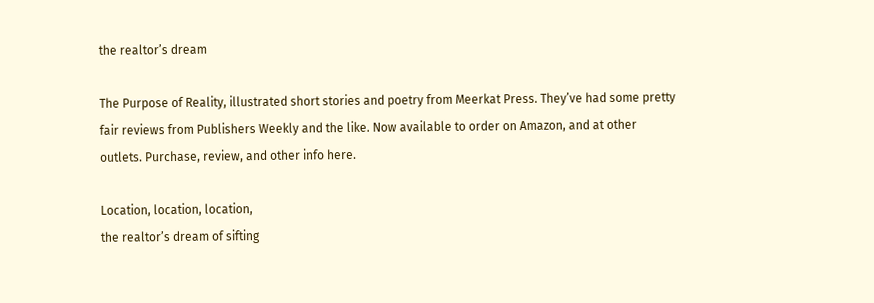the realtor’s dream

The Purpose of Reality, illustrated short stories and poetry from Meerkat Press. They’ve had some pretty fair reviews from Publishers Weekly and the like. Now available to order on Amazon, and at other outlets. Purchase, review, and other info here.

Location, location, location,
the realtor’s dream of sifting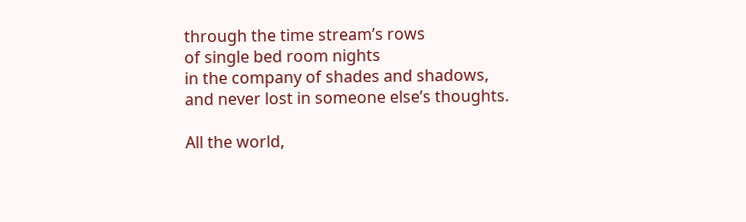through the time stream’s rows
of single bed room nights
in the company of shades and shadows,
and never lost in someone else’s thoughts.

All the world,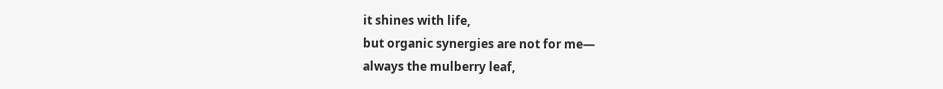it shines with life,
but organic synergies are not for me—
always the mulberry leaf,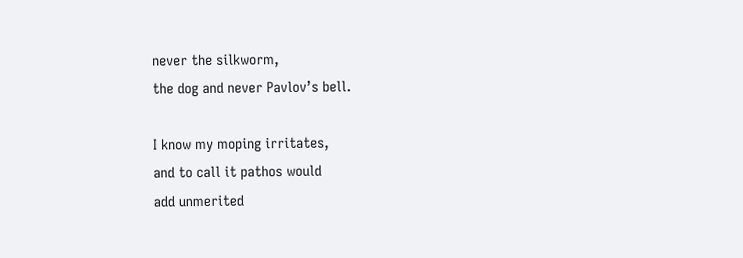never the silkworm,
the dog and never Pavlov’s bell.

I know my moping irritates,
and to call it pathos would
add unmerited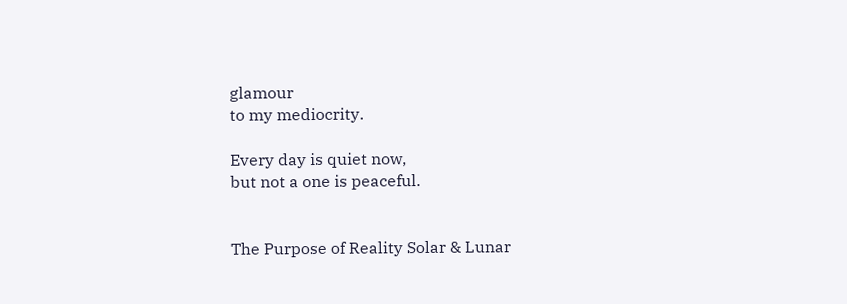glamour
to my mediocrity.

Every day is quiet now,
but not a one is peaceful.


The Purpose of Reality Solar & Lunar